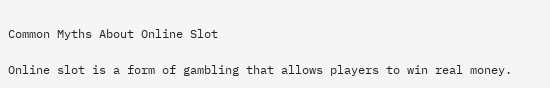Common Myths About Online Slot

Online slot is a form of gambling that allows players to win real money.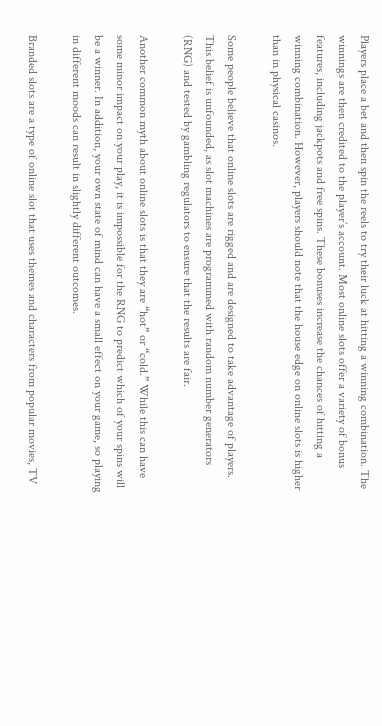Players place a bet and then spin the reels to try their luck at hitting a winning combination. The winnings are then credited to the player’s account. Most online slots offer a variety of bonus features, including jackpots and free spins. These bonuses increase the chances of hitting a winning combination. However, players should note that the house edge on online slots is higher than in physical casinos.

Some people believe that online slots are rigged and are designed to take advantage of players. This belief is unfounded, as slot machines are programmed with random number generators (RNG) and tested by gambling regulators to ensure that the results are fair.

Another common myth about online slots is that they are “hot” or “cold.” While this can have some minor impact on your play, it is impossible for the RNG to predict which of your spins will be a winner. In addition, your own state of mind can have a small effect on your game, so playing in different moods can result in slightly different outcomes.

Branded slots are a type of online slot that uses themes and characters from popular movies, TV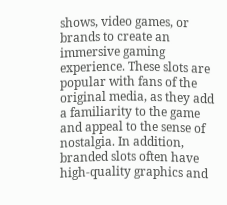shows, video games, or brands to create an immersive gaming experience. These slots are popular with fans of the original media, as they add a familiarity to the game and appeal to the sense of nostalgia. In addition, branded slots often have high-quality graphics and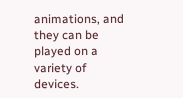animations, and they can be played on a variety of devices.